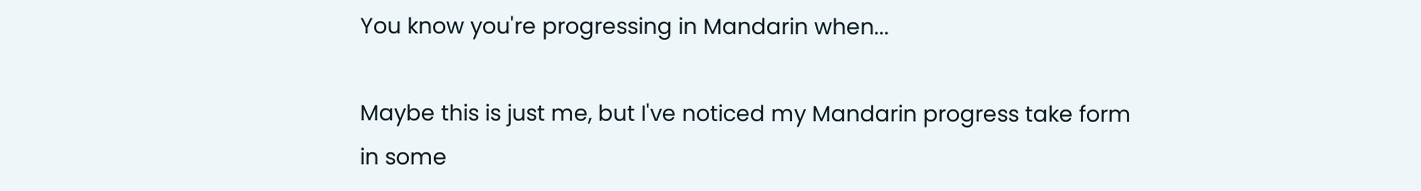You know you're progressing in Mandarin when...

Maybe this is just me, but I've noticed my Mandarin progress take form in some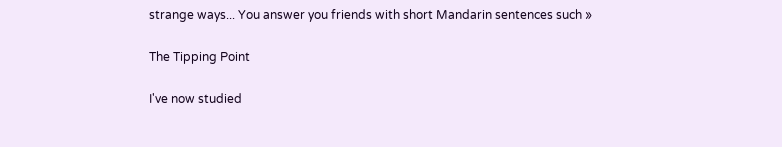strange ways... You answer you friends with short Mandarin sentences such »

The Tipping Point

I've now studied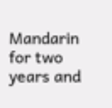Mandarin for two years and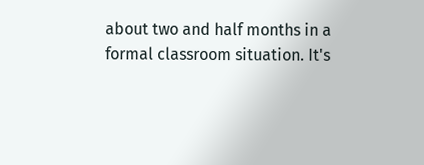about two and half months in a formal classroom situation. It's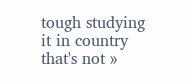tough studying it in country that's not »